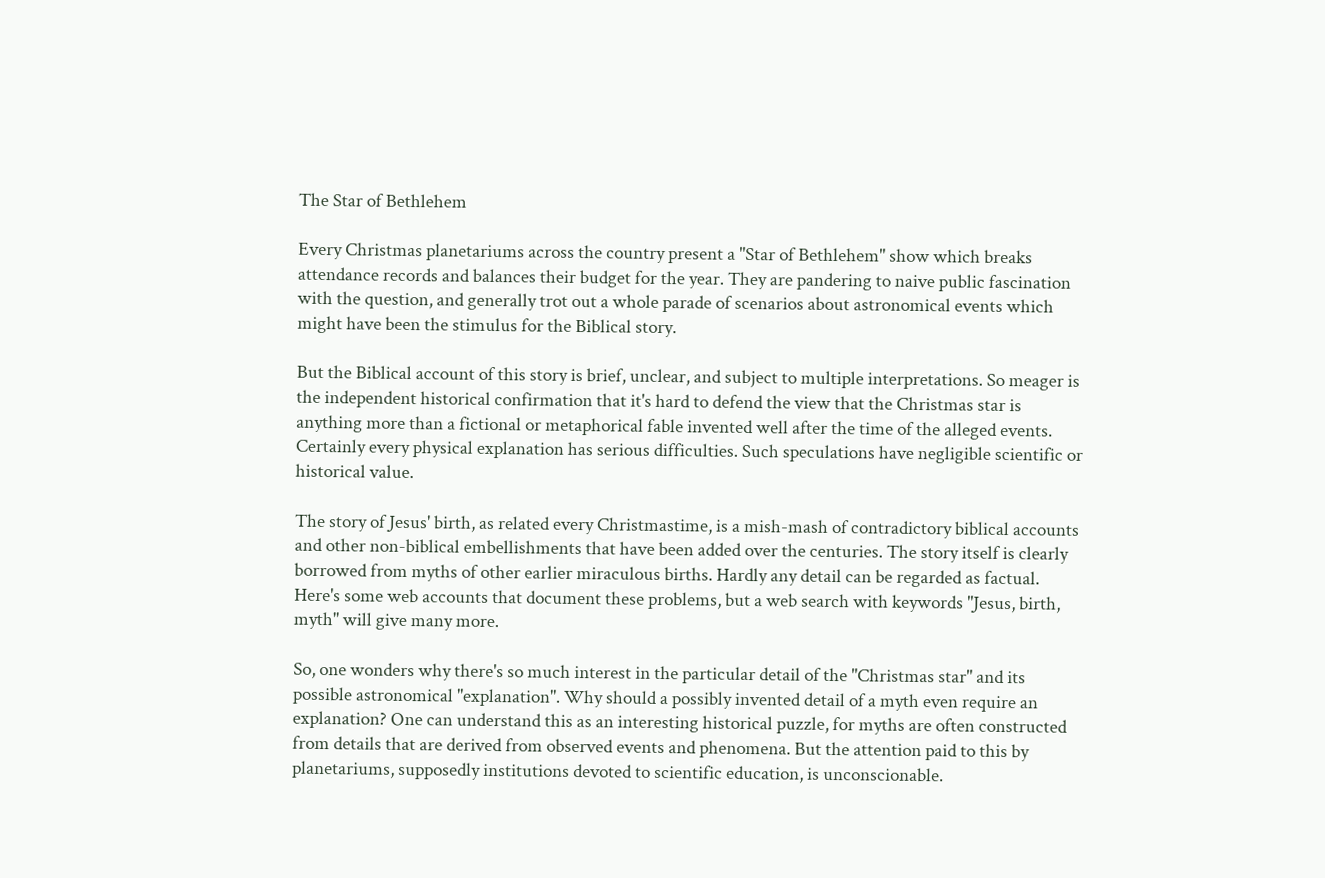The Star of Bethlehem

Every Christmas planetariums across the country present a "Star of Bethlehem" show which breaks attendance records and balances their budget for the year. They are pandering to naive public fascination with the question, and generally trot out a whole parade of scenarios about astronomical events which might have been the stimulus for the Biblical story.

But the Biblical account of this story is brief, unclear, and subject to multiple interpretations. So meager is the independent historical confirmation that it's hard to defend the view that the Christmas star is anything more than a fictional or metaphorical fable invented well after the time of the alleged events. Certainly every physical explanation has serious difficulties. Such speculations have negligible scientific or historical value.

The story of Jesus' birth, as related every Christmastime, is a mish-mash of contradictory biblical accounts and other non-biblical embellishments that have been added over the centuries. The story itself is clearly borrowed from myths of other earlier miraculous births. Hardly any detail can be regarded as factual. Here's some web accounts that document these problems, but a web search with keywords "Jesus, birth, myth" will give many more.

So, one wonders why there's so much interest in the particular detail of the "Christmas star" and its possible astronomical "explanation". Why should a possibly invented detail of a myth even require an explanation? One can understand this as an interesting historical puzzle, for myths are often constructed from details that are derived from observed events and phenomena. But the attention paid to this by planetariums, supposedly institutions devoted to scientific education, is unconscionable.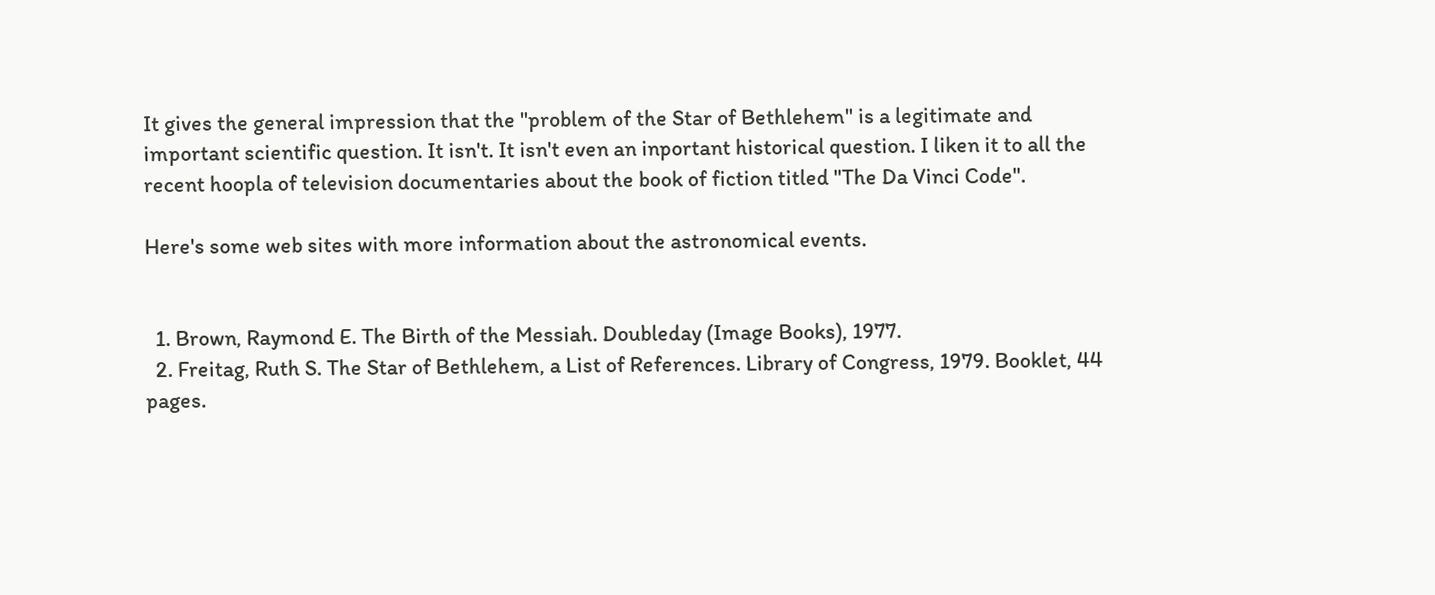It gives the general impression that the "problem of the Star of Bethlehem" is a legitimate and important scientific question. It isn't. It isn't even an inportant historical question. I liken it to all the recent hoopla of television documentaries about the book of fiction titled "The Da Vinci Code".

Here's some web sites with more information about the astronomical events.


  1. Brown, Raymond E. The Birth of the Messiah. Doubleday (Image Books), 1977.
  2. Freitag, Ruth S. The Star of Bethlehem, a List of References. Library of Congress, 1979. Booklet, 44 pages.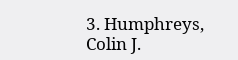3. Humphreys, Colin J.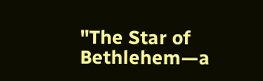"The Star of Bethlehem—a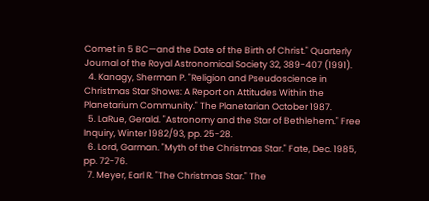Comet in 5 BC—and the Date of the Birth of Christ." Quarterly Journal of the Royal Astronomical Society 32, 389-407 (1991).
  4. Kanagy, Sherman P. "Religion and Pseudoscience in Christmas Star Shows: A Report on Attitudes Within the Planetarium Community." The Planetarian October 1987.
  5. LaRue, Gerald. "Astronomy and the Star of Bethlehem." Free Inquiry, Winter 1982/93, pp. 25-28.
  6. Lord, Garman. "Myth of the Christmas Star." Fate, Dec. 1985, pp. 72-76.
  7. Meyer, Earl R. "The Christmas Star." The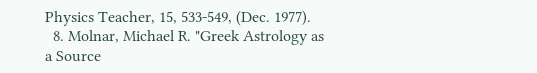Physics Teacher, 15, 533-549, (Dec. 1977).
  8. Molnar, Michael R. "Greek Astrology as a Source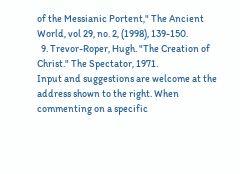of the Messianic Portent," The Ancient World, vol 29, no. 2, (1998), 139-150.
  9. Trevor-Roper, Hugh. "The Creation of Christ." The Spectator, 1971.
Input and suggestions are welcome at the address shown to the right. When commenting on a specific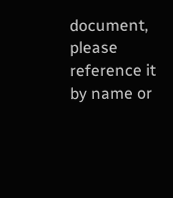document, please reference it by name or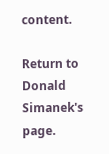content.

Return to Donald Simanek's page.